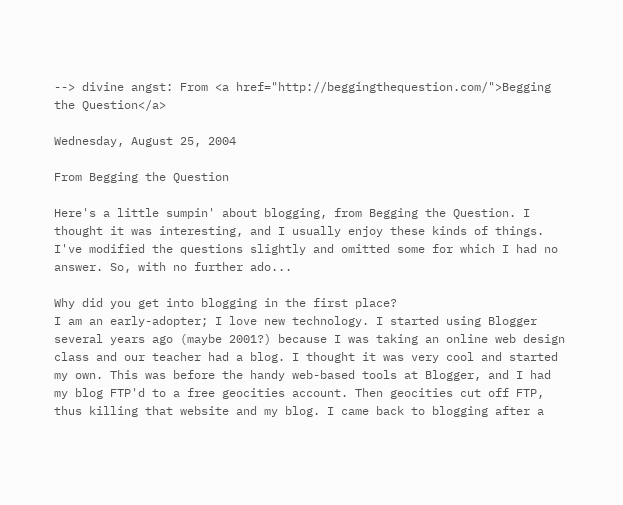--> divine angst: From <a href="http://beggingthequestion.com/">Begging the Question</a>

Wednesday, August 25, 2004

From Begging the Question

Here's a little sumpin' about blogging, from Begging the Question. I thought it was interesting, and I usually enjoy these kinds of things. I've modified the questions slightly and omitted some for which I had no answer. So, with no further ado...

Why did you get into blogging in the first place?
I am an early-adopter; I love new technology. I started using Blogger several years ago (maybe 2001?) because I was taking an online web design class and our teacher had a blog. I thought it was very cool and started my own. This was before the handy web-based tools at Blogger, and I had my blog FTP'd to a free geocities account. Then geocities cut off FTP, thus killing that website and my blog. I came back to blogging after a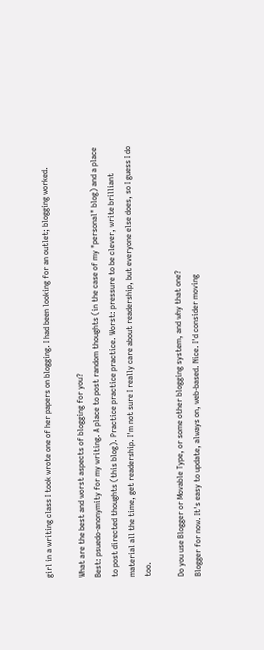girl in a writing class I took wrote one of her papers on blogging. I had been looking for an outlet; blogging worked.

What are the best and worst aspects of blogging for you?
Best: psuedo-anonymity for my writing. A place to post random thoughts (in the case of my "personal" blog) and a place to post directed thoughts (this blog). Practice practice practice. Worst: pressure to be clever, write brilliant material all the time, get readership. I'm not sure I really care about readership, but everyone else does, so I guess I do too.

Do you use Blogger or Movable Type, or some other blogging system, and why that one?
Blogger for now. It's easy to update, always on, web-based. Nice. I'd consider moving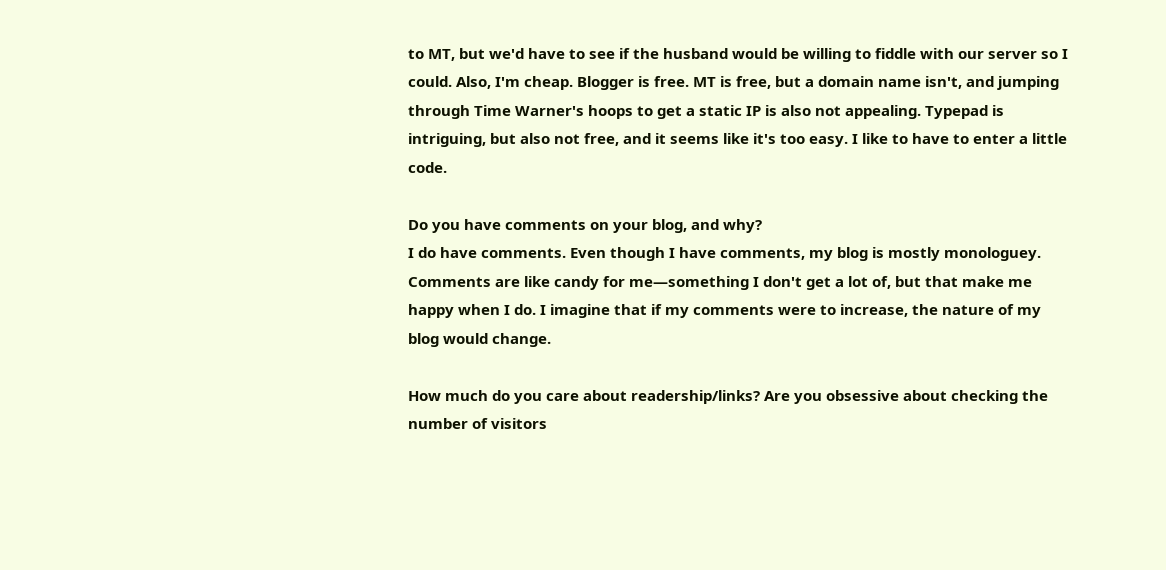to MT, but we'd have to see if the husband would be willing to fiddle with our server so I could. Also, I'm cheap. Blogger is free. MT is free, but a domain name isn't, and jumping through Time Warner's hoops to get a static IP is also not appealing. Typepad is intriguing, but also not free, and it seems like it's too easy. I like to have to enter a little code.

Do you have comments on your blog, and why?
I do have comments. Even though I have comments, my blog is mostly monologuey. Comments are like candy for me—something I don't get a lot of, but that make me happy when I do. I imagine that if my comments were to increase, the nature of my blog would change.

How much do you care about readership/links? Are you obsessive about checking the number of visitors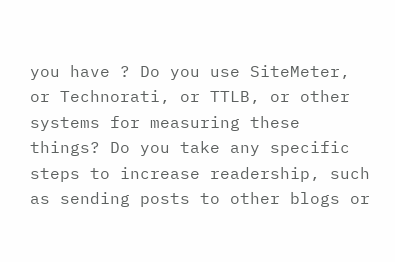you have ? Do you use SiteMeter, or Technorati, or TTLB, or other systems for measuring these things? Do you take any specific steps to increase readership, such as sending posts to other blogs or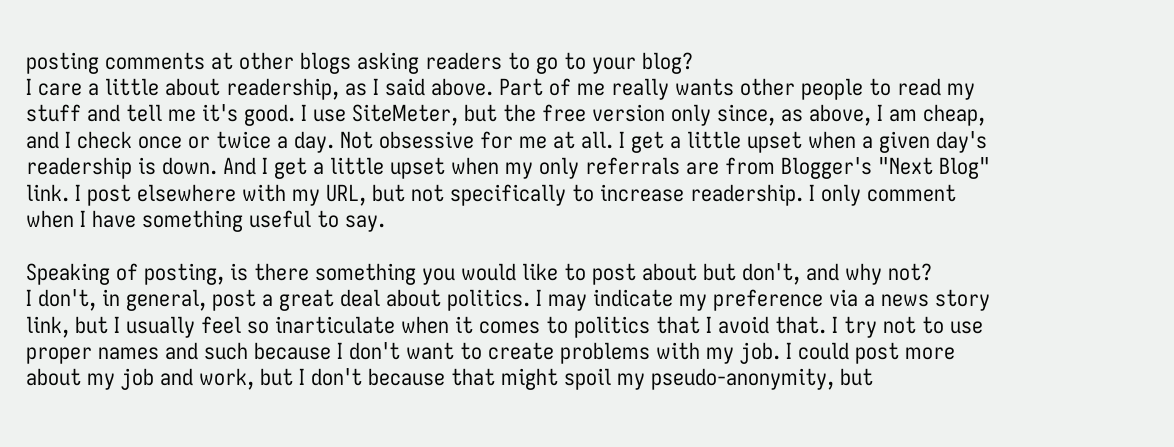posting comments at other blogs asking readers to go to your blog?
I care a little about readership, as I said above. Part of me really wants other people to read my stuff and tell me it's good. I use SiteMeter, but the free version only since, as above, I am cheap, and I check once or twice a day. Not obsessive for me at all. I get a little upset when a given day's readership is down. And I get a little upset when my only referrals are from Blogger's "Next Blog" link. I post elsewhere with my URL, but not specifically to increase readership. I only comment when I have something useful to say.

Speaking of posting, is there something you would like to post about but don't, and why not?
I don't, in general, post a great deal about politics. I may indicate my preference via a news story link, but I usually feel so inarticulate when it comes to politics that I avoid that. I try not to use proper names and such because I don't want to create problems with my job. I could post more about my job and work, but I don't because that might spoil my pseudo-anonymity, but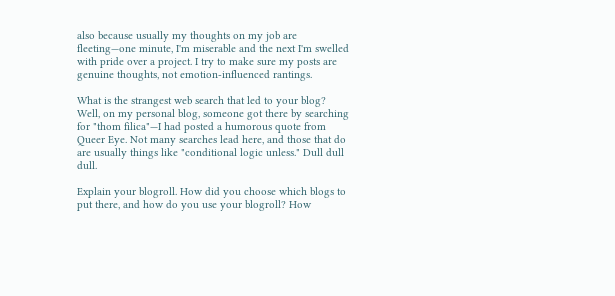also because usually my thoughts on my job are fleeting—one minute, I'm miserable and the next I'm swelled with pride over a project. I try to make sure my posts are genuine thoughts, not emotion-influenced rantings.

What is the strangest web search that led to your blog?
Well, on my personal blog, someone got there by searching for "thom filica"—I had posted a humorous quote from Queer Eye. Not many searches lead here, and those that do are usually things like "conditional logic unless." Dull dull dull.

Explain your blogroll. How did you choose which blogs to put there, and how do you use your blogroll? How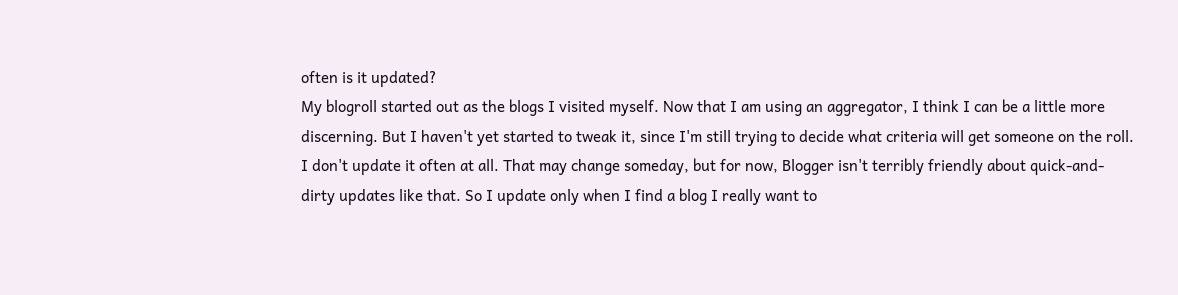often is it updated?
My blogroll started out as the blogs I visited myself. Now that I am using an aggregator, I think I can be a little more discerning. But I haven't yet started to tweak it, since I'm still trying to decide what criteria will get someone on the roll. I don't update it often at all. That may change someday, but for now, Blogger isn't terribly friendly about quick-and-dirty updates like that. So I update only when I find a blog I really want to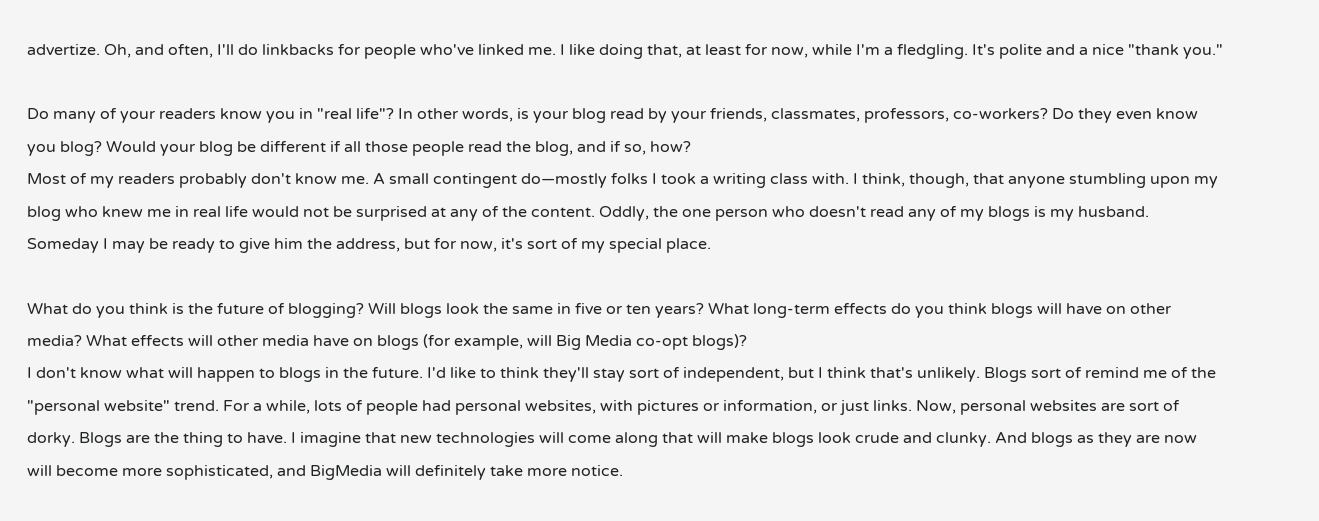advertize. Oh, and often, I'll do linkbacks for people who've linked me. I like doing that, at least for now, while I'm a fledgling. It's polite and a nice "thank you."

Do many of your readers know you in "real life"? In other words, is your blog read by your friends, classmates, professors, co-workers? Do they even know you blog? Would your blog be different if all those people read the blog, and if so, how?
Most of my readers probably don't know me. A small contingent do—mostly folks I took a writing class with. I think, though, that anyone stumbling upon my blog who knew me in real life would not be surprised at any of the content. Oddly, the one person who doesn't read any of my blogs is my husband. Someday I may be ready to give him the address, but for now, it's sort of my special place.

What do you think is the future of blogging? Will blogs look the same in five or ten years? What long-term effects do you think blogs will have on other media? What effects will other media have on blogs (for example, will Big Media co-opt blogs)?
I don't know what will happen to blogs in the future. I'd like to think they'll stay sort of independent, but I think that's unlikely. Blogs sort of remind me of the "personal website" trend. For a while, lots of people had personal websites, with pictures or information, or just links. Now, personal websites are sort of dorky. Blogs are the thing to have. I imagine that new technologies will come along that will make blogs look crude and clunky. And blogs as they are now will become more sophisticated, and BigMedia will definitely take more notice.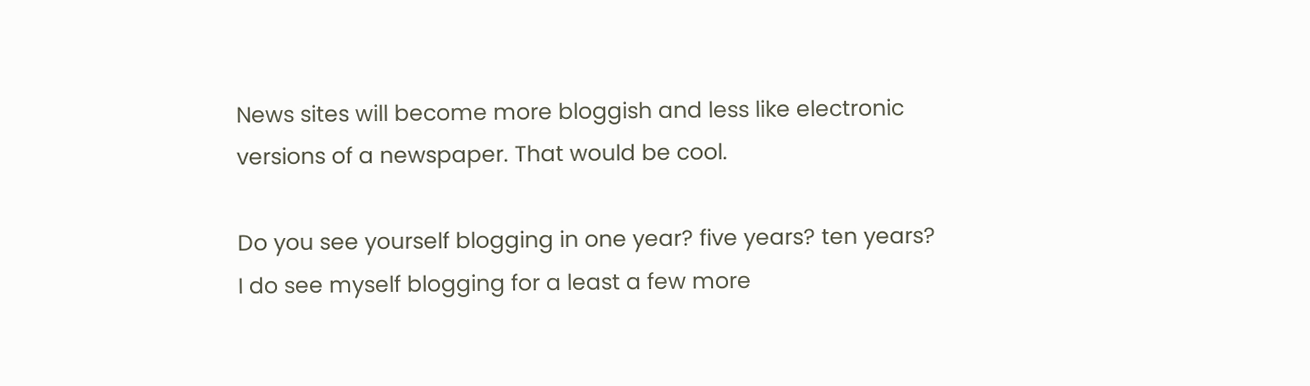News sites will become more bloggish and less like electronic versions of a newspaper. That would be cool.

Do you see yourself blogging in one year? five years? ten years?
I do see myself blogging for a least a few more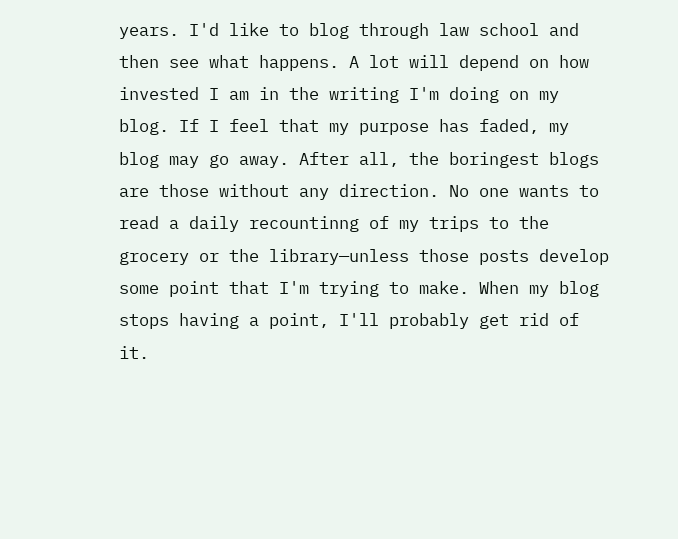years. I'd like to blog through law school and then see what happens. A lot will depend on how invested I am in the writing I'm doing on my blog. If I feel that my purpose has faded, my blog may go away. After all, the boringest blogs are those without any direction. No one wants to read a daily recountinng of my trips to the grocery or the library—unless those posts develop some point that I'm trying to make. When my blog stops having a point, I'll probably get rid of it.